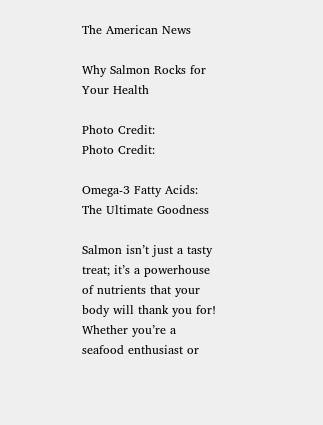The American News

Why Salmon Rocks for Your Health

Photo Credit:
Photo Credit:

Omega-3 Fatty Acids: The Ultimate Goodness

Salmon isn’t just a tasty treat; it’s a powerhouse of nutrients that your body will thank you for! Whether you’re a seafood enthusiast or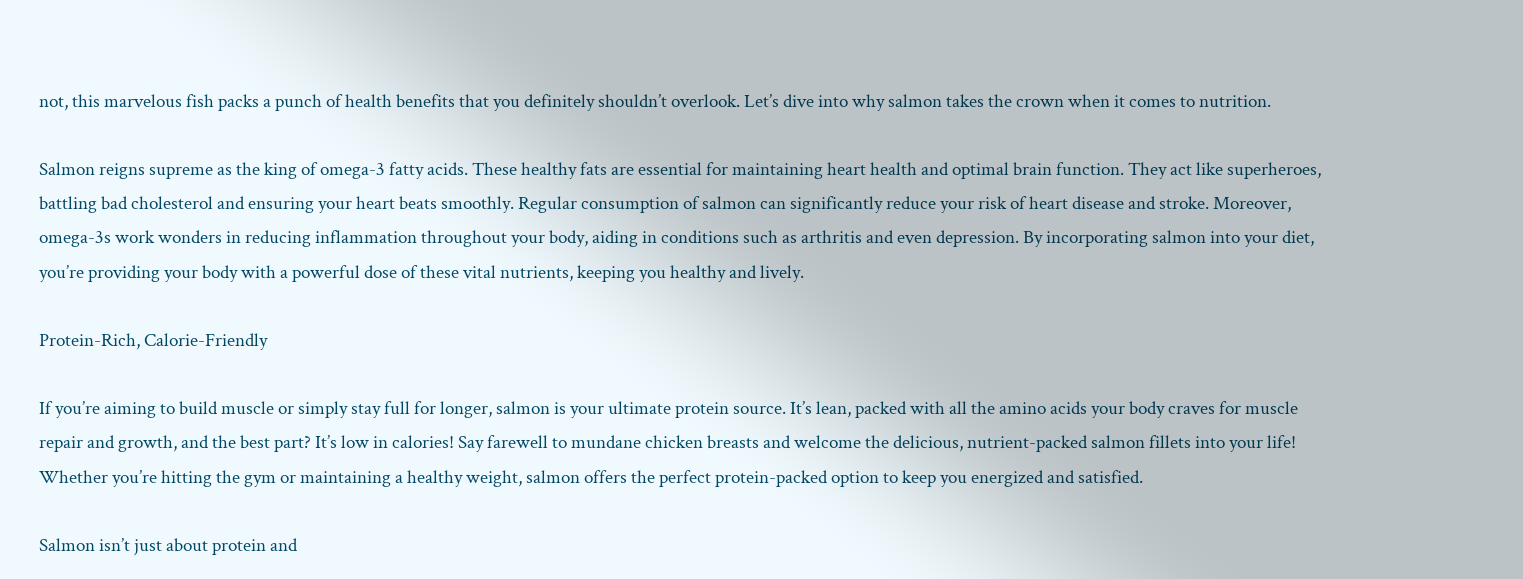not, this marvelous fish packs a punch of health benefits that you definitely shouldn’t overlook. Let’s dive into why salmon takes the crown when it comes to nutrition.

Salmon reigns supreme as the king of omega-3 fatty acids. These healthy fats are essential for maintaining heart health and optimal brain function. They act like superheroes, battling bad cholesterol and ensuring your heart beats smoothly. Regular consumption of salmon can significantly reduce your risk of heart disease and stroke. Moreover, omega-3s work wonders in reducing inflammation throughout your body, aiding in conditions such as arthritis and even depression. By incorporating salmon into your diet, you’re providing your body with a powerful dose of these vital nutrients, keeping you healthy and lively.

Protein-Rich, Calorie-Friendly

If you’re aiming to build muscle or simply stay full for longer, salmon is your ultimate protein source. It’s lean, packed with all the amino acids your body craves for muscle repair and growth, and the best part? It’s low in calories! Say farewell to mundane chicken breasts and welcome the delicious, nutrient-packed salmon fillets into your life! Whether you’re hitting the gym or maintaining a healthy weight, salmon offers the perfect protein-packed option to keep you energized and satisfied.

Salmon isn’t just about protein and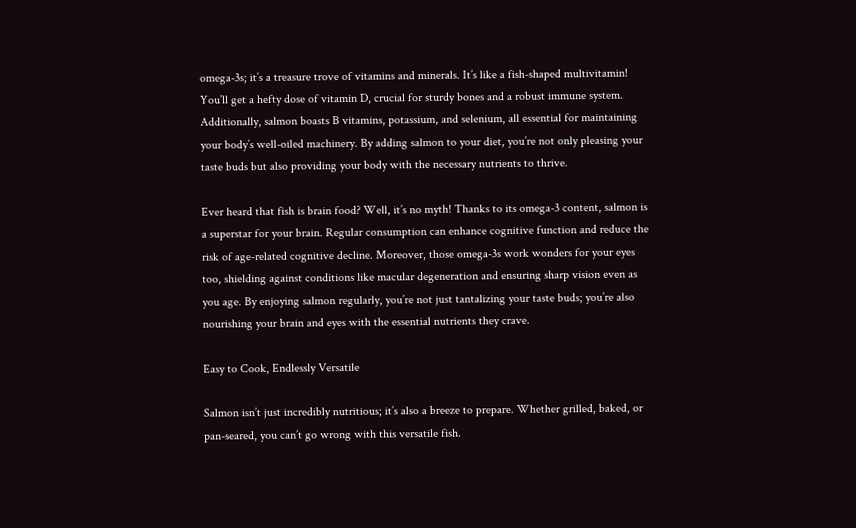omega-3s; it’s a treasure trove of vitamins and minerals. It’s like a fish-shaped multivitamin! You’ll get a hefty dose of vitamin D, crucial for sturdy bones and a robust immune system. Additionally, salmon boasts B vitamins, potassium, and selenium, all essential for maintaining your body’s well-oiled machinery. By adding salmon to your diet, you’re not only pleasing your taste buds but also providing your body with the necessary nutrients to thrive.

Ever heard that fish is brain food? Well, it’s no myth! Thanks to its omega-3 content, salmon is a superstar for your brain. Regular consumption can enhance cognitive function and reduce the risk of age-related cognitive decline. Moreover, those omega-3s work wonders for your eyes too, shielding against conditions like macular degeneration and ensuring sharp vision even as you age. By enjoying salmon regularly, you’re not just tantalizing your taste buds; you’re also nourishing your brain and eyes with the essential nutrients they crave.

Easy to Cook, Endlessly Versatile

Salmon isn’t just incredibly nutritious; it’s also a breeze to prepare. Whether grilled, baked, or pan-seared, you can’t go wrong with this versatile fish.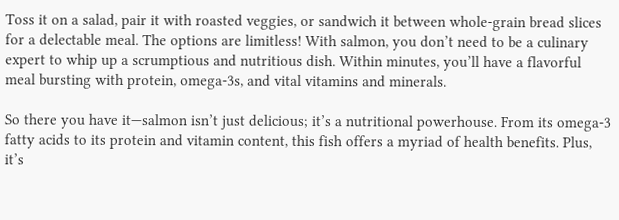Toss it on a salad, pair it with roasted veggies, or sandwich it between whole-grain bread slices for a delectable meal. The options are limitless! With salmon, you don’t need to be a culinary expert to whip up a scrumptious and nutritious dish. Within minutes, you’ll have a flavorful meal bursting with protein, omega-3s, and vital vitamins and minerals.

So there you have it—salmon isn’t just delicious; it’s a nutritional powerhouse. From its omega-3 fatty acids to its protein and vitamin content, this fish offers a myriad of health benefits. Plus, it’s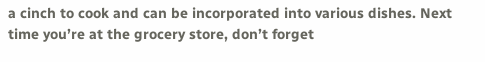a cinch to cook and can be incorporated into various dishes. Next time you’re at the grocery store, don’t forget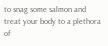to snag some salmon and treat your body to a plethora of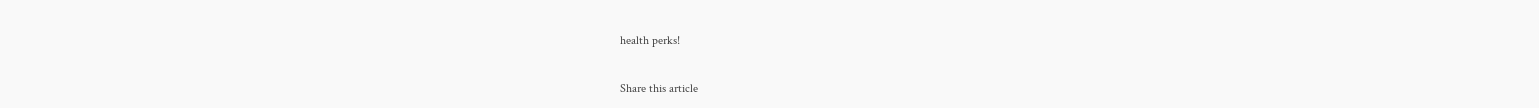health perks!

Share this article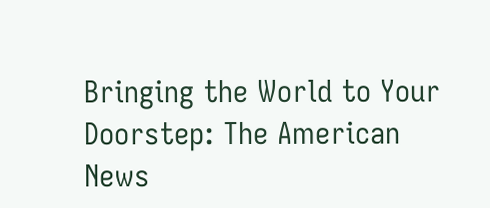Bringing the World to Your Doorstep: The American News